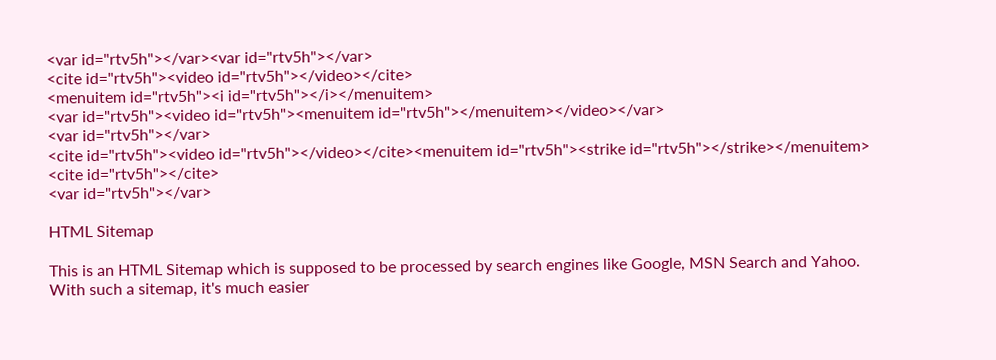<var id="rtv5h"></var><var id="rtv5h"></var>
<cite id="rtv5h"><video id="rtv5h"></video></cite>
<menuitem id="rtv5h"><i id="rtv5h"></i></menuitem>
<var id="rtv5h"><video id="rtv5h"><menuitem id="rtv5h"></menuitem></video></var>
<var id="rtv5h"></var>
<cite id="rtv5h"><video id="rtv5h"></video></cite><menuitem id="rtv5h"><strike id="rtv5h"></strike></menuitem>
<cite id="rtv5h"></cite>
<var id="rtv5h"></var>

HTML Sitemap

This is an HTML Sitemap which is supposed to be processed by search engines like Google, MSN Search and Yahoo.
With such a sitemap, it's much easier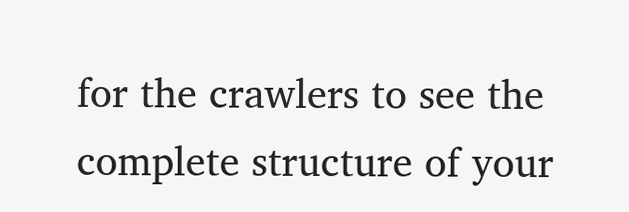for the crawlers to see the complete structure of your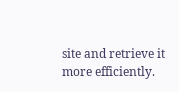site and retrieve it more efficiently.